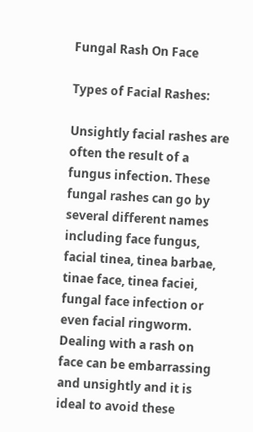Fungal Rash On Face

Types of Facial Rashes:

Unsightly facial rashes are often the result of a fungus infection. These fungal rashes can go by several different names including face fungus, facial tinea, tinea barbae, tinae face, tinea faciei, fungal face infection or even facial ringworm. Dealing with a rash on face can be embarrassing and unsightly and it is ideal to avoid these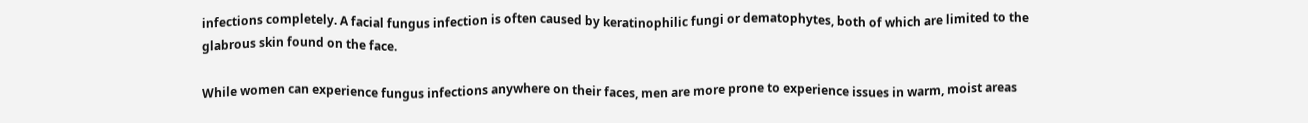infections completely. A facial fungus infection is often caused by keratinophilic fungi or dematophytes, both of which are limited to the glabrous skin found on the face.

While women can experience fungus infections anywhere on their faces, men are more prone to experience issues in warm, moist areas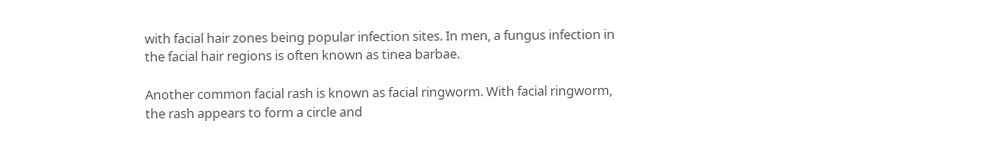with facial hair zones being popular infection sites. In men, a fungus infection in the facial hair regions is often known as tinea barbae.

Another common facial rash is known as facial ringworm. With facial ringworm, the rash appears to form a circle and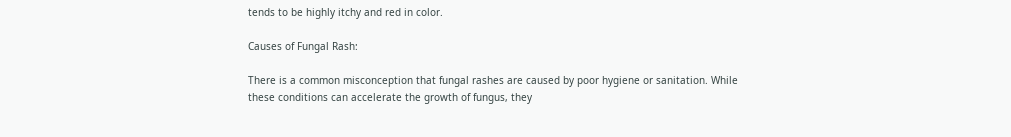tends to be highly itchy and red in color.

Causes of Fungal Rash:

There is a common misconception that fungal rashes are caused by poor hygiene or sanitation. While these conditions can accelerate the growth of fungus, they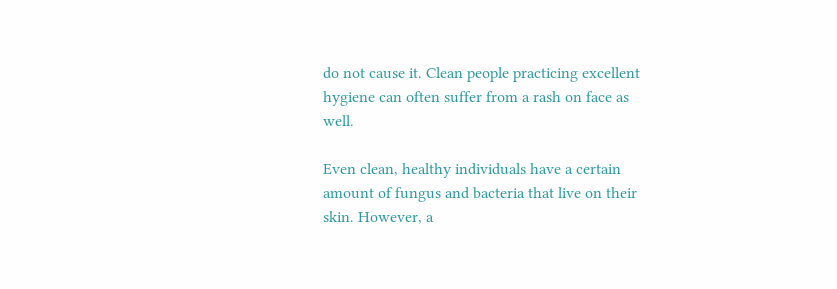do not cause it. Clean people practicing excellent hygiene can often suffer from a rash on face as well.

Even clean, healthy individuals have a certain amount of fungus and bacteria that live on their skin. However, a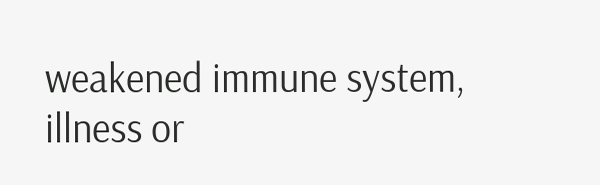weakened immune system, illness or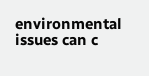environmental issues can c